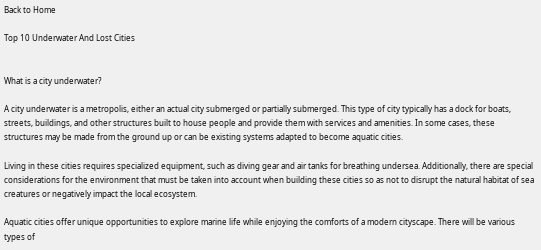Back to Home

Top 10 Underwater And Lost Cities


What is a city underwater?

A city underwater is a metropolis, either an actual city submerged or partially submerged. This type of city typically has a dock for boats, streets, buildings, and other structures built to house people and provide them with services and amenities. In some cases, these structures may be made from the ground up or can be existing systems adapted to become aquatic cities.

Living in these cities requires specialized equipment, such as diving gear and air tanks for breathing undersea. Additionally, there are special considerations for the environment that must be taken into account when building these cities so as not to disrupt the natural habitat of sea creatures or negatively impact the local ecosystem.

Aquatic cities offer unique opportunities to explore marine life while enjoying the comforts of a modern cityscape. There will be various types of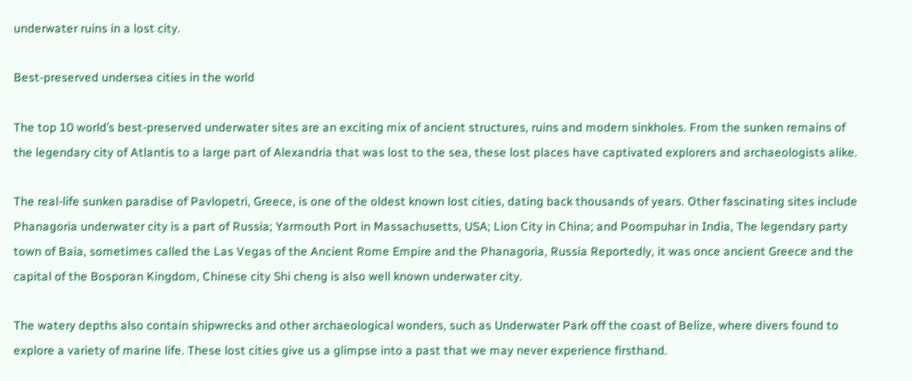underwater ruins in a lost city.

Best-preserved undersea cities in the world

The top 10 world’s best-preserved underwater sites are an exciting mix of ancient structures, ruins and modern sinkholes. From the sunken remains of the legendary city of Atlantis to a large part of Alexandria that was lost to the sea, these lost places have captivated explorers and archaeologists alike.

The real-life sunken paradise of Pavlopetri, Greece, is one of the oldest known lost cities, dating back thousands of years. Other fascinating sites include Phanagoria underwater city is a part of Russia; Yarmouth Port in Massachusetts, USA; Lion City in China; and Poompuhar in India, The legendary party town of Baia, sometimes called the Las Vegas of the Ancient Rome Empire and the Phanagoria, Russia Reportedly, it was once ancient Greece and the capital of the Bosporan Kingdom, Chinese city Shi cheng is also well known underwater city.

The watery depths also contain shipwrecks and other archaeological wonders, such as Underwater Park off the coast of Belize, where divers found to explore a variety of marine life. These lost cities give us a glimpse into a past that we may never experience firsthand.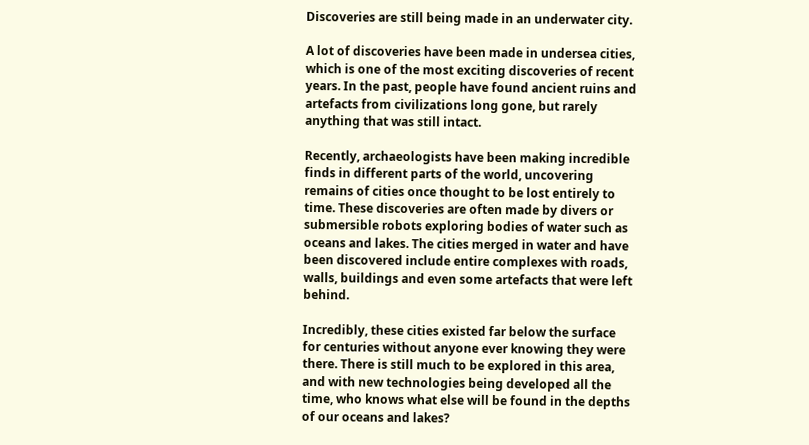Discoveries are still being made in an underwater city.

A lot of discoveries have been made in undersea cities, which is one of the most exciting discoveries of recent years. In the past, people have found ancient ruins and artefacts from civilizations long gone, but rarely anything that was still intact.

Recently, archaeologists have been making incredible finds in different parts of the world, uncovering remains of cities once thought to be lost entirely to time. These discoveries are often made by divers or submersible robots exploring bodies of water such as oceans and lakes. The cities merged in water and have been discovered include entire complexes with roads, walls, buildings and even some artefacts that were left behind.

Incredibly, these cities existed far below the surface for centuries without anyone ever knowing they were there. There is still much to be explored in this area, and with new technologies being developed all the time, who knows what else will be found in the depths of our oceans and lakes?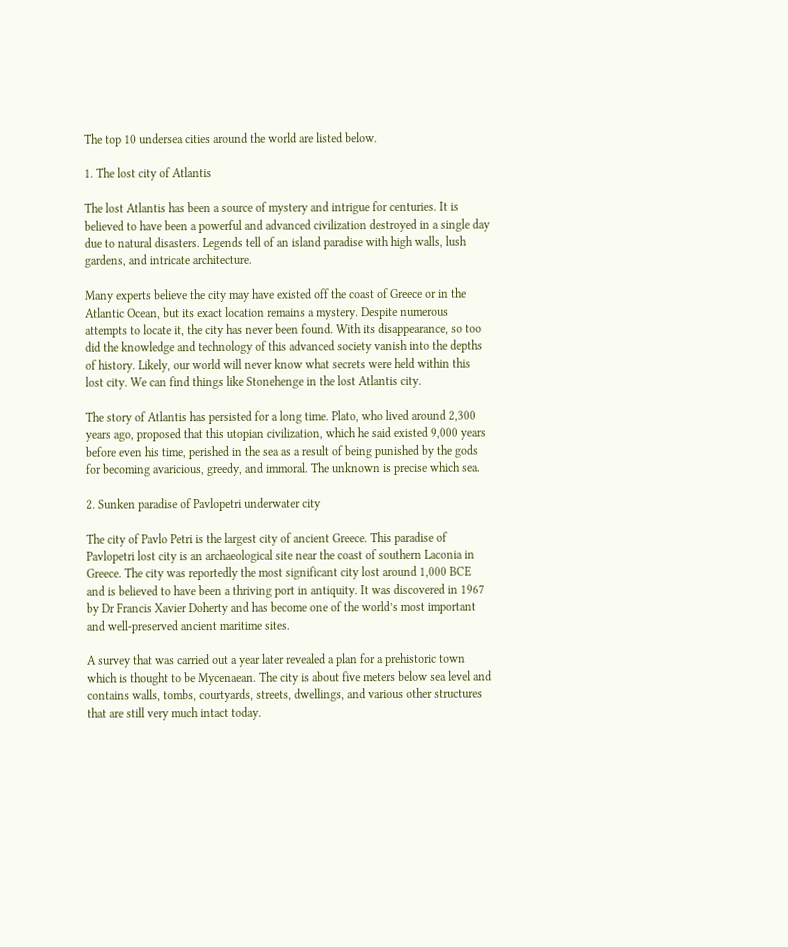The top 10 undersea cities around the world are listed below.

1. The lost city of Atlantis

The lost Atlantis has been a source of mystery and intrigue for centuries. It is believed to have been a powerful and advanced civilization destroyed in a single day due to natural disasters. Legends tell of an island paradise with high walls, lush gardens, and intricate architecture.

Many experts believe the city may have existed off the coast of Greece or in the Atlantic Ocean, but its exact location remains a mystery. Despite numerous attempts to locate it, the city has never been found. With its disappearance, so too did the knowledge and technology of this advanced society vanish into the depths of history. Likely, our world will never know what secrets were held within this lost city. We can find things like Stonehenge in the lost Atlantis city.

The story of Atlantis has persisted for a long time. Plato, who lived around 2,300 years ago, proposed that this utopian civilization, which he said existed 9,000 years before even his time, perished in the sea as a result of being punished by the gods for becoming avaricious, greedy, and immoral. The unknown is precise which sea.

2. Sunken paradise of Pavlopetri underwater city

The city of Pavlo Petri is the largest city of ancient Greece. This paradise of Pavlopetri lost city is an archaeological site near the coast of southern Laconia in Greece. The city was reportedly the most significant city lost around 1,000 BCE and is believed to have been a thriving port in antiquity. It was discovered in 1967 by Dr Francis Xavier Doherty and has become one of the world’s most important and well-preserved ancient maritime sites.

A survey that was carried out a year later revealed a plan for a prehistoric town which is thought to be Mycenaean. The city is about five meters below sea level and contains walls, tombs, courtyards, streets, dwellings, and various other structures that are still very much intact today.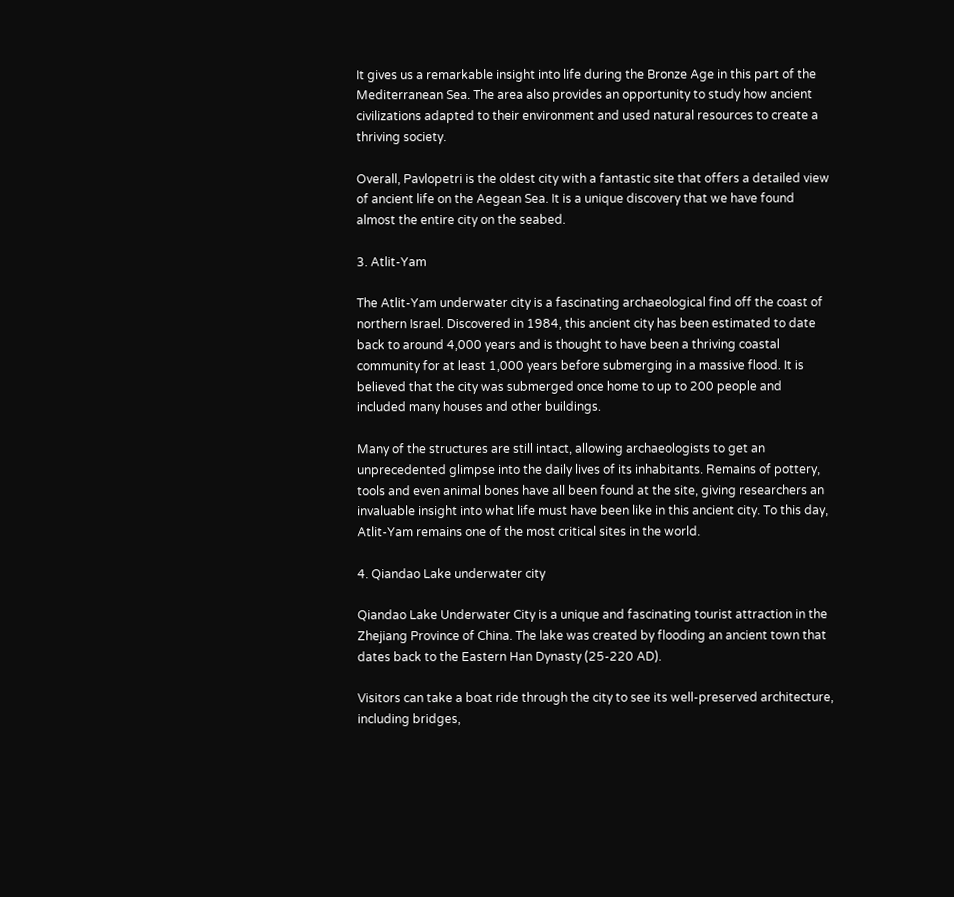It gives us a remarkable insight into life during the Bronze Age in this part of the Mediterranean Sea. The area also provides an opportunity to study how ancient civilizations adapted to their environment and used natural resources to create a thriving society.

Overall, Pavlopetri is the oldest city with a fantastic site that offers a detailed view of ancient life on the Aegean Sea. It is a unique discovery that we have found almost the entire city on the seabed.

3. Atlit-Yam

The Atlit-Yam underwater city is a fascinating archaeological find off the coast of northern Israel. Discovered in 1984, this ancient city has been estimated to date back to around 4,000 years and is thought to have been a thriving coastal community for at least 1,000 years before submerging in a massive flood. It is believed that the city was submerged once home to up to 200 people and included many houses and other buildings.

Many of the structures are still intact, allowing archaeologists to get an unprecedented glimpse into the daily lives of its inhabitants. Remains of pottery, tools and even animal bones have all been found at the site, giving researchers an invaluable insight into what life must have been like in this ancient city. To this day, Atlit-Yam remains one of the most critical sites in the world.

4. Qiandao Lake underwater city

Qiandao Lake Underwater City is a unique and fascinating tourist attraction in the Zhejiang Province of China. The lake was created by flooding an ancient town that dates back to the Eastern Han Dynasty (25-220 AD).

Visitors can take a boat ride through the city to see its well-preserved architecture, including bridges,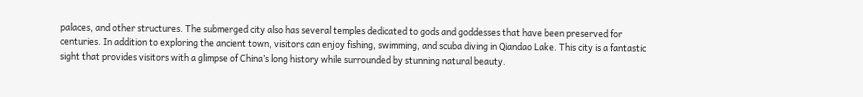palaces, and other structures. The submerged city also has several temples dedicated to gods and goddesses that have been preserved for centuries. In addition to exploring the ancient town, visitors can enjoy fishing, swimming, and scuba diving in Qiandao Lake. This city is a fantastic sight that provides visitors with a glimpse of China’s long history while surrounded by stunning natural beauty.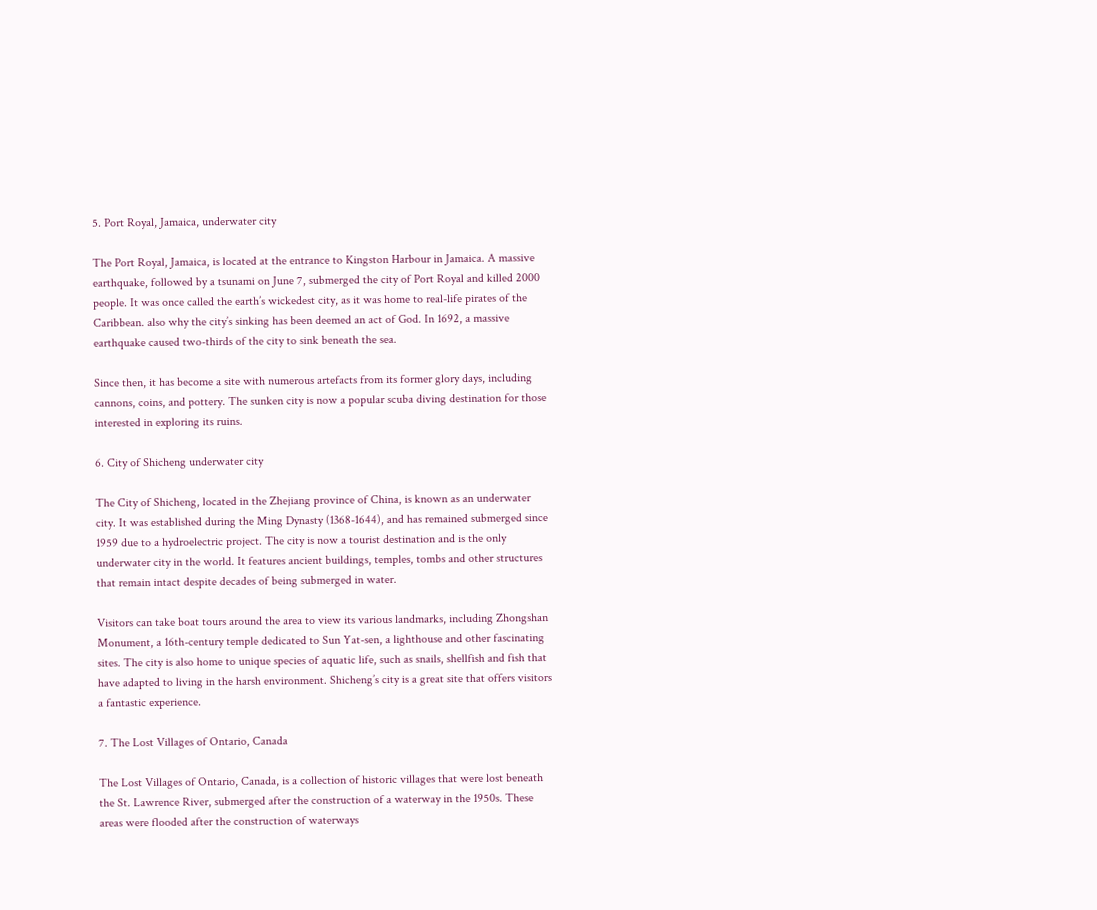5. Port Royal, Jamaica, underwater city

The Port Royal, Jamaica, is located at the entrance to Kingston Harbour in Jamaica. A massive earthquake, followed by a tsunami on June 7, submerged the city of Port Royal and killed 2000 people. It was once called the earth’s wickedest city, as it was home to real-life pirates of the Caribbean. also why the city’s sinking has been deemed an act of God. In 1692, a massive earthquake caused two-thirds of the city to sink beneath the sea.

Since then, it has become a site with numerous artefacts from its former glory days, including cannons, coins, and pottery. The sunken city is now a popular scuba diving destination for those interested in exploring its ruins.

6. City of Shicheng underwater city

The City of Shicheng, located in the Zhejiang province of China, is known as an underwater city. It was established during the Ming Dynasty (1368-1644), and has remained submerged since 1959 due to a hydroelectric project. The city is now a tourist destination and is the only underwater city in the world. It features ancient buildings, temples, tombs and other structures that remain intact despite decades of being submerged in water.

Visitors can take boat tours around the area to view its various landmarks, including Zhongshan Monument, a 16th-century temple dedicated to Sun Yat-sen, a lighthouse and other fascinating sites. The city is also home to unique species of aquatic life, such as snails, shellfish and fish that have adapted to living in the harsh environment. Shicheng’s city is a great site that offers visitors a fantastic experience.

7. The Lost Villages of Ontario, Canada

The Lost Villages of Ontario, Canada, is a collection of historic villages that were lost beneath the St. Lawrence River, submerged after the construction of a waterway in the 1950s. These areas were flooded after the construction of waterways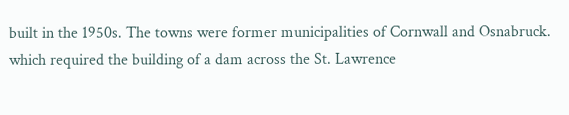built in the 1950s. The towns were former municipalities of Cornwall and Osnabruck. which required the building of a dam across the St. Lawrence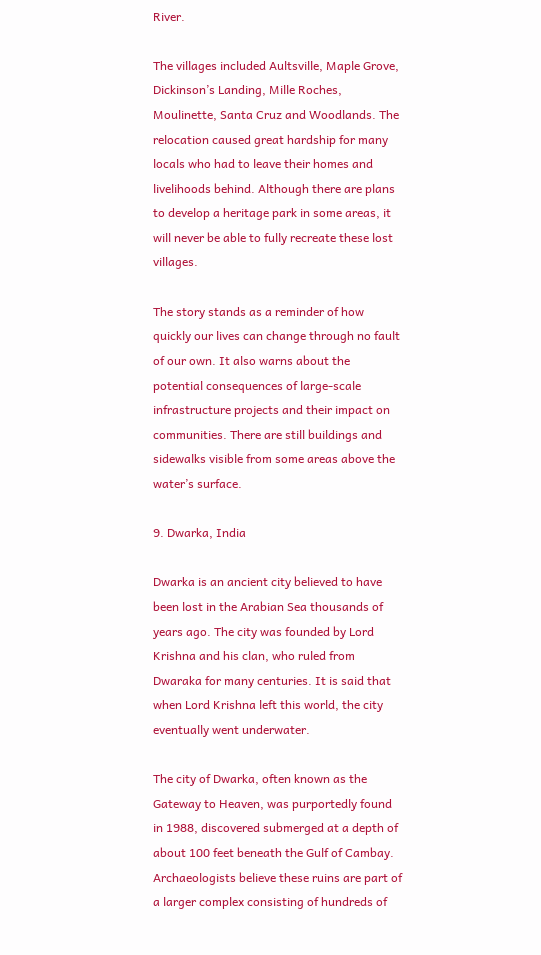River.

The villages included Aultsville, Maple Grove, Dickinson’s Landing, Mille Roches, Moulinette, Santa Cruz and Woodlands. The relocation caused great hardship for many locals who had to leave their homes and livelihoods behind. Although there are plans to develop a heritage park in some areas, it will never be able to fully recreate these lost villages.

The story stands as a reminder of how quickly our lives can change through no fault of our own. It also warns about the potential consequences of large-scale infrastructure projects and their impact on communities. There are still buildings and sidewalks visible from some areas above the water’s surface.

9. Dwarka, India

Dwarka is an ancient city believed to have been lost in the Arabian Sea thousands of years ago. The city was founded by Lord Krishna and his clan, who ruled from Dwaraka for many centuries. It is said that when Lord Krishna left this world, the city eventually went underwater.

The city of Dwarka, often known as the Gateway to Heaven, was purportedly found in 1988, discovered submerged at a depth of about 100 feet beneath the Gulf of Cambay. Archaeologists believe these ruins are part of a larger complex consisting of hundreds of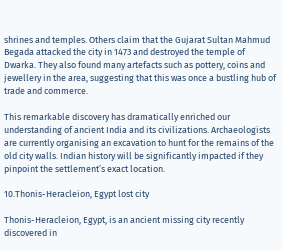shrines and temples. Others claim that the Gujarat Sultan Mahmud Begada attacked the city in 1473 and destroyed the temple of Dwarka. They also found many artefacts such as pottery, coins and jewellery in the area, suggesting that this was once a bustling hub of trade and commerce.

This remarkable discovery has dramatically enriched our understanding of ancient India and its civilizations. Archaeologists are currently organising an excavation to hunt for the remains of the old city walls. Indian history will be significantly impacted if they pinpoint the settlement’s exact location.

10.Thonis-Heracleion, Egypt lost city

Thonis-Heracleion, Egypt, is an ancient missing city recently discovered in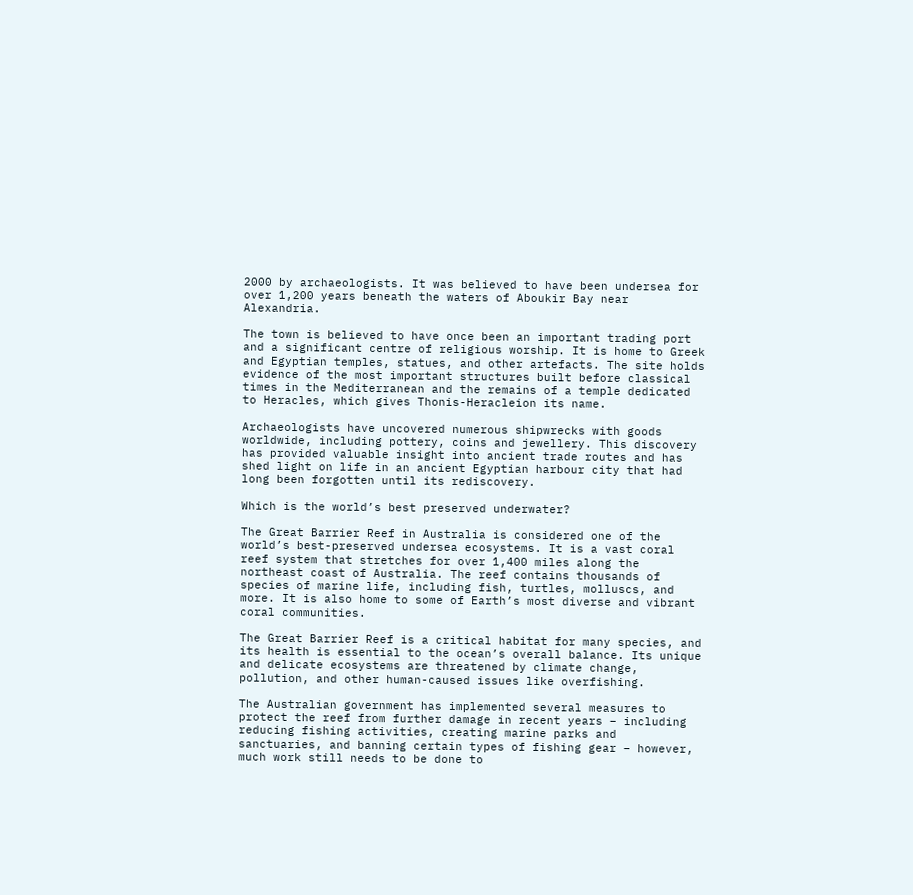2000 by archaeologists. It was believed to have been undersea for over 1,200 years beneath the waters of Aboukir Bay near Alexandria.

The town is believed to have once been an important trading port and a significant centre of religious worship. It is home to Greek and Egyptian temples, statues, and other artefacts. The site holds evidence of the most important structures built before classical times in the Mediterranean and the remains of a temple dedicated to Heracles, which gives Thonis-Heracleion its name.

Archaeologists have uncovered numerous shipwrecks with goods worldwide, including pottery, coins and jewellery. This discovery has provided valuable insight into ancient trade routes and has shed light on life in an ancient Egyptian harbour city that had long been forgotten until its rediscovery.

Which is the world’s best preserved underwater?

The Great Barrier Reef in Australia is considered one of the world’s best-preserved undersea ecosystems. It is a vast coral reef system that stretches for over 1,400 miles along the northeast coast of Australia. The reef contains thousands of species of marine life, including fish, turtles, molluscs, and more. It is also home to some of Earth’s most diverse and vibrant coral communities.

The Great Barrier Reef is a critical habitat for many species, and its health is essential to the ocean’s overall balance. Its unique and delicate ecosystems are threatened by climate change, pollution, and other human-caused issues like overfishing.

The Australian government has implemented several measures to protect the reef from further damage in recent years – including reducing fishing activities, creating marine parks and sanctuaries, and banning certain types of fishing gear – however, much work still needs to be done to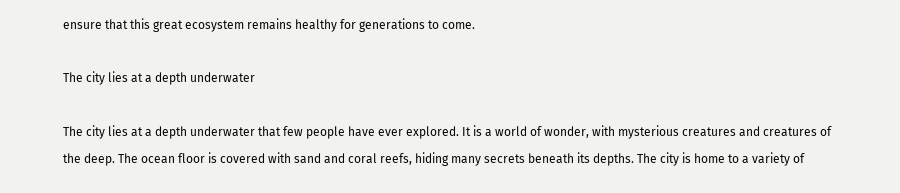ensure that this great ecosystem remains healthy for generations to come.

The city lies at a depth underwater

The city lies at a depth underwater that few people have ever explored. It is a world of wonder, with mysterious creatures and creatures of the deep. The ocean floor is covered with sand and coral reefs, hiding many secrets beneath its depths. The city is home to a variety of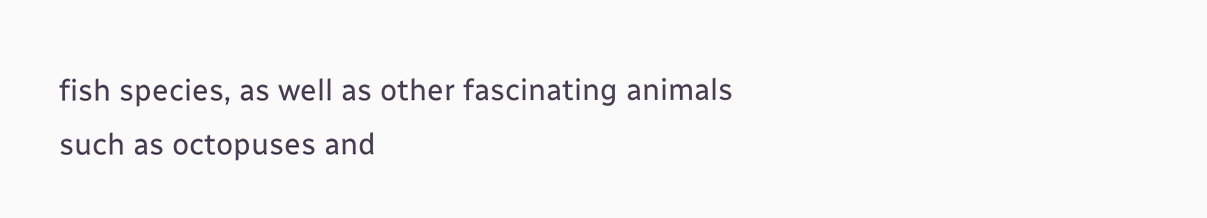fish species, as well as other fascinating animals such as octopuses and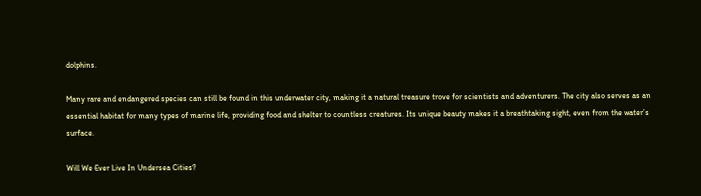dolphins.

Many rare and endangered species can still be found in this underwater city, making it a natural treasure trove for scientists and adventurers. The city also serves as an essential habitat for many types of marine life, providing food and shelter to countless creatures. Its unique beauty makes it a breathtaking sight, even from the water’s surface.

Will We Ever Live In Undersea Cities?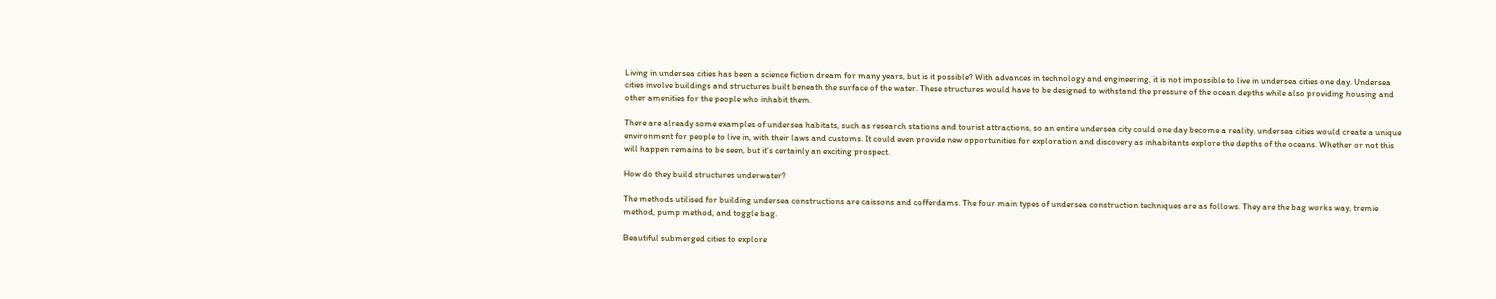Living in undersea cities has been a science fiction dream for many years, but is it possible? With advances in technology and engineering, it is not impossible to live in undersea cities one day. Undersea cities involve buildings and structures built beneath the surface of the water. These structures would have to be designed to withstand the pressure of the ocean depths while also providing housing and other amenities for the people who inhabit them.

There are already some examples of undersea habitats, such as research stations and tourist attractions, so an entire undersea city could one day become a reality. undersea cities would create a unique environment for people to live in, with their laws and customs. It could even provide new opportunities for exploration and discovery as inhabitants explore the depths of the oceans. Whether or not this will happen remains to be seen, but it’s certainly an exciting prospect.

How do they build structures underwater?

The methods utilised for building undersea constructions are caissons and cofferdams. The four main types of undersea construction techniques are as follows. They are the bag works way, tremie method, pump method, and toggle bag.

Beautiful submerged cities to explore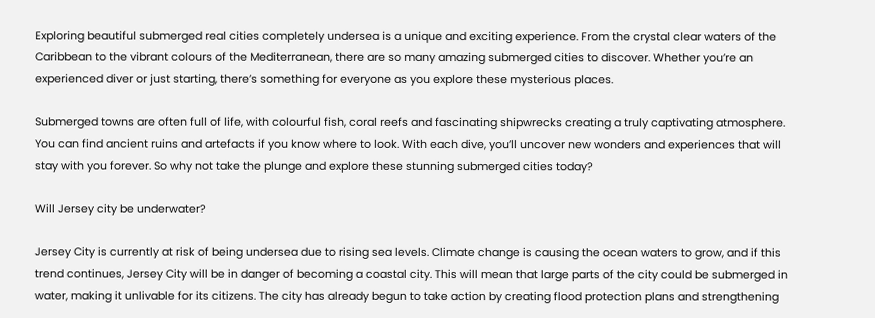Exploring beautiful submerged real cities completely undersea is a unique and exciting experience. From the crystal clear waters of the Caribbean to the vibrant colours of the Mediterranean, there are so many amazing submerged cities to discover. Whether you’re an experienced diver or just starting, there’s something for everyone as you explore these mysterious places.

Submerged towns are often full of life, with colourful fish, coral reefs and fascinating shipwrecks creating a truly captivating atmosphere. You can find ancient ruins and artefacts if you know where to look. With each dive, you’ll uncover new wonders and experiences that will stay with you forever. So why not take the plunge and explore these stunning submerged cities today?

Will Jersey city be underwater?

Jersey City is currently at risk of being undersea due to rising sea levels. Climate change is causing the ocean waters to grow, and if this trend continues, Jersey City will be in danger of becoming a coastal city. This will mean that large parts of the city could be submerged in water, making it unlivable for its citizens. The city has already begun to take action by creating flood protection plans and strengthening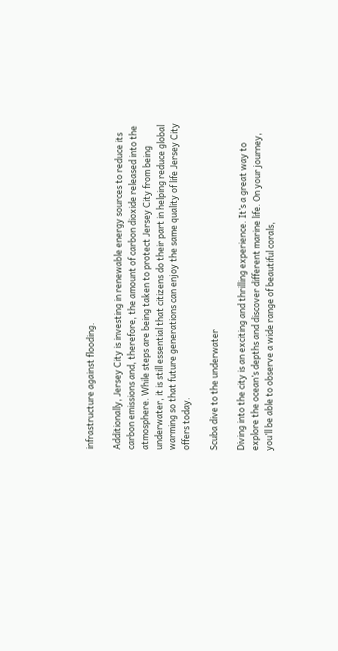infrastructure against flooding.

Additionally, Jersey City is investing in renewable energy sources to reduce its carbon emissions and, therefore, the amount of carbon dioxide released into the atmosphere. While steps are being taken to protect Jersey City from being underwater, it is still essential that citizens do their part in helping reduce global warming so that future generations can enjoy the same quality of life Jersey City offers today.

Scuba dive to the underwater

Diving into the city is an exciting and thrilling experience. It’s a great way to explore the ocean’s depths and discover different marine life. On your journey, you’ll be able to observe a wide range of beautiful corals,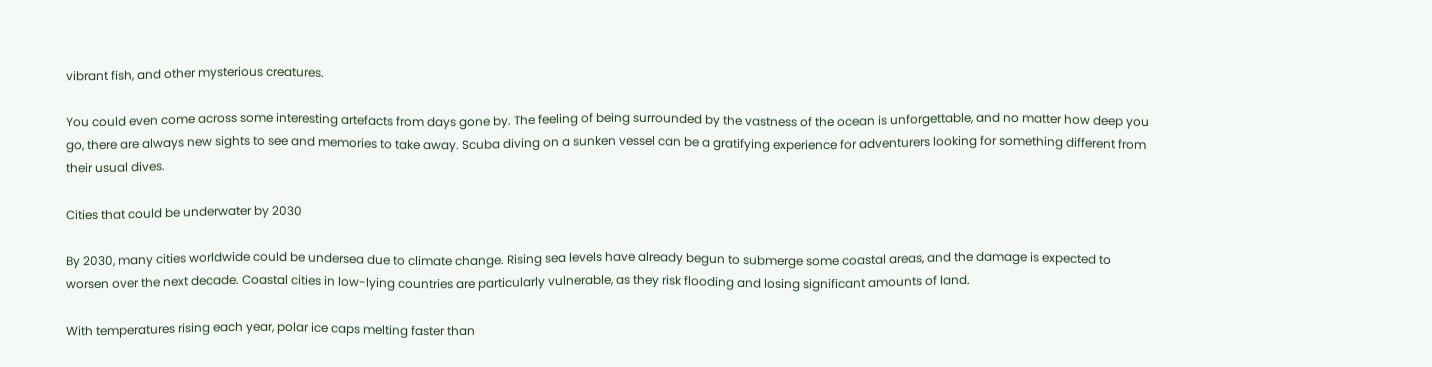vibrant fish, and other mysterious creatures.

You could even come across some interesting artefacts from days gone by. The feeling of being surrounded by the vastness of the ocean is unforgettable, and no matter how deep you go, there are always new sights to see and memories to take away. Scuba diving on a sunken vessel can be a gratifying experience for adventurers looking for something different from their usual dives.

Cities that could be underwater by 2030

By 2030, many cities worldwide could be undersea due to climate change. Rising sea levels have already begun to submerge some coastal areas, and the damage is expected to worsen over the next decade. Coastal cities in low-lying countries are particularly vulnerable, as they risk flooding and losing significant amounts of land.

With temperatures rising each year, polar ice caps melting faster than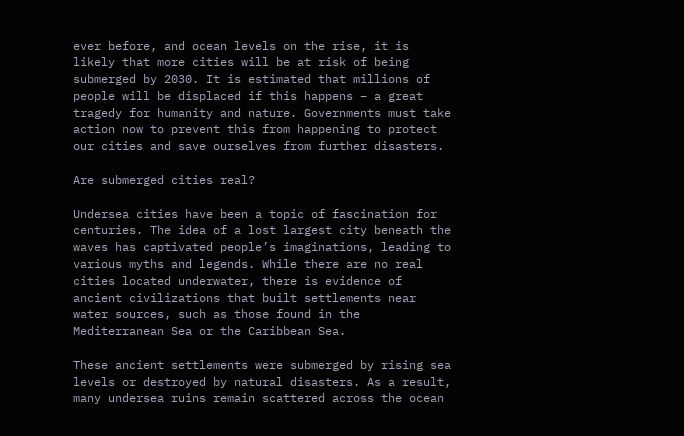ever before, and ocean levels on the rise, it is likely that more cities will be at risk of being submerged by 2030. It is estimated that millions of people will be displaced if this happens – a great tragedy for humanity and nature. Governments must take action now to prevent this from happening to protect our cities and save ourselves from further disasters.

Are submerged cities real?

Undersea cities have been a topic of fascination for centuries. The idea of a lost largest city beneath the waves has captivated people’s imaginations, leading to various myths and legends. While there are no real cities located underwater, there is evidence of ancient civilizations that built settlements near water sources, such as those found in the Mediterranean Sea or the Caribbean Sea.

These ancient settlements were submerged by rising sea levels or destroyed by natural disasters. As a result, many undersea ruins remain scattered across the ocean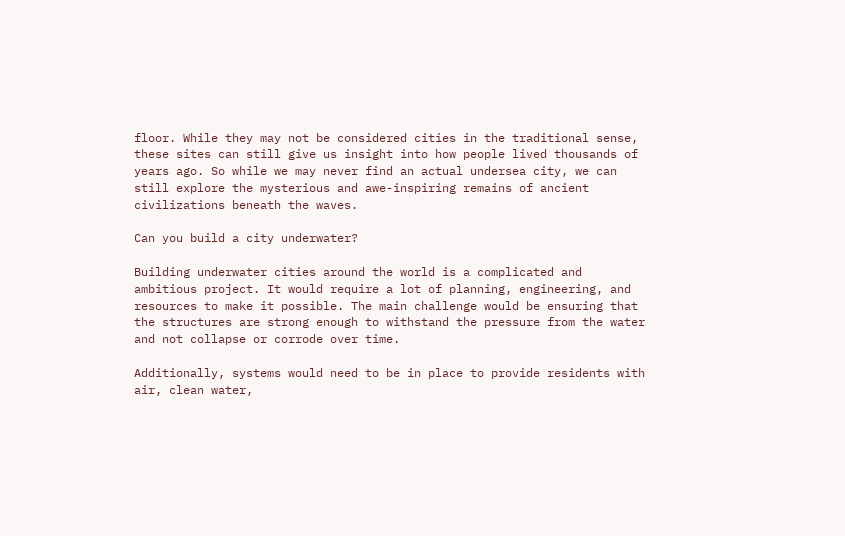floor. While they may not be considered cities in the traditional sense, these sites can still give us insight into how people lived thousands of years ago. So while we may never find an actual undersea city, we can still explore the mysterious and awe-inspiring remains of ancient civilizations beneath the waves.

Can you build a city underwater?

Building underwater cities around the world is a complicated and ambitious project. It would require a lot of planning, engineering, and resources to make it possible. The main challenge would be ensuring that the structures are strong enough to withstand the pressure from the water and not collapse or corrode over time.

Additionally, systems would need to be in place to provide residents with air, clean water,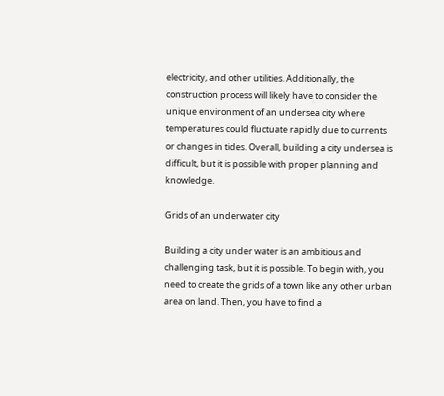electricity, and other utilities. Additionally, the construction process will likely have to consider the unique environment of an undersea city where temperatures could fluctuate rapidly due to currents or changes in tides. Overall, building a city undersea is difficult, but it is possible with proper planning and knowledge.

Grids of an underwater city

Building a city under water is an ambitious and challenging task, but it is possible. To begin with, you need to create the grids of a town like any other urban area on land. Then, you have to find a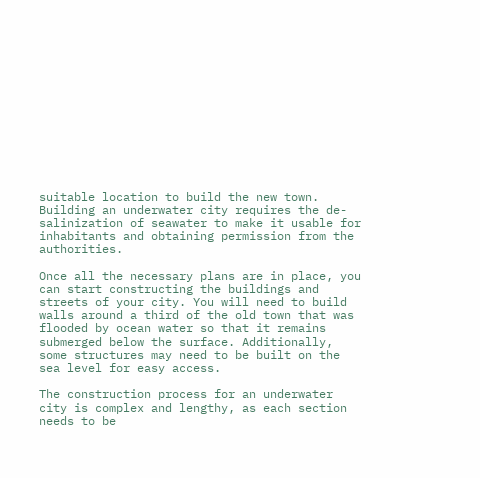suitable location to build the new town. Building an underwater city requires the de-salinization of seawater to make it usable for inhabitants and obtaining permission from the authorities.

Once all the necessary plans are in place, you can start constructing the buildings and streets of your city. You will need to build walls around a third of the old town that was flooded by ocean water so that it remains submerged below the surface. Additionally, some structures may need to be built on the sea level for easy access.

The construction process for an underwater city is complex and lengthy, as each section needs to be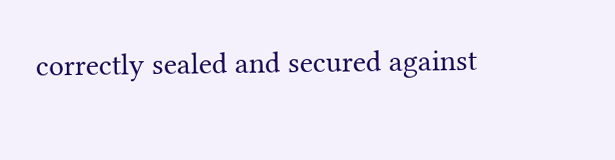correctly sealed and secured against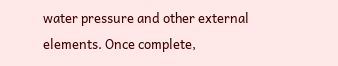water pressure and other external elements. Once complete,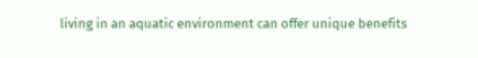living in an aquatic environment can offer unique benefits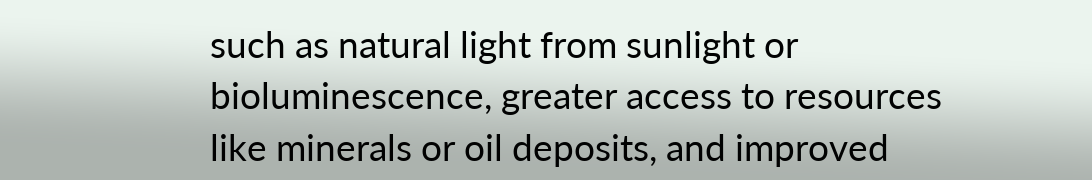such as natural light from sunlight or bioluminescence, greater access to resources like minerals or oil deposits, and improved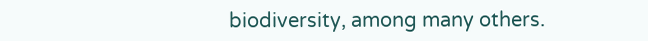biodiversity, among many others.